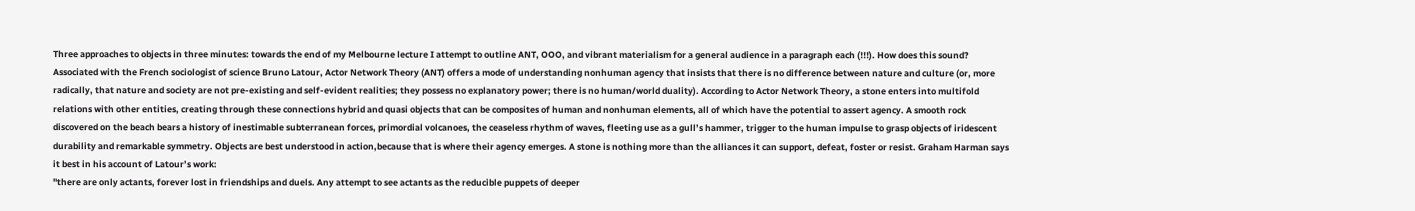Three approaches to objects in three minutes: towards the end of my Melbourne lecture I attempt to outline ANT, OOO, and vibrant materialism for a general audience in a paragraph each (!!!). How does this sound?
Associated with the French sociologist of science Bruno Latour, Actor Network Theory (ANT) offers a mode of understanding nonhuman agency that insists that there is no difference between nature and culture (or, more radically, that nature and society are not pre-existing and self-evident realities; they possess no explanatory power; there is no human/world duality). According to Actor Network Theory, a stone enters into multifold relations with other entities, creating through these connections hybrid and quasi objects that can be composites of human and nonhuman elements, all of which have the potential to assert agency. A smooth rock discovered on the beach bears a history of inestimable subterranean forces, primordial volcanoes, the ceaseless rhythm of waves, fleeting use as a gull’s hammer, trigger to the human impulse to grasp objects of iridescent durability and remarkable symmetry. Objects are best understood in action,because that is where their agency emerges. A stone is nothing more than the alliances it can support, defeat, foster or resist. Graham Harman says it best in his account of Latour’s work:
"there are only actants, forever lost in friendships and duels. Any attempt to see actants as the reducible puppets of deeper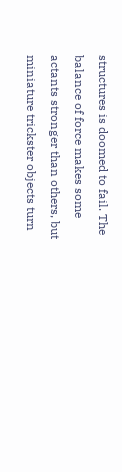structures is doomed to fail. The balance of force makes some actants stronger than others, but miniature trickster objects turn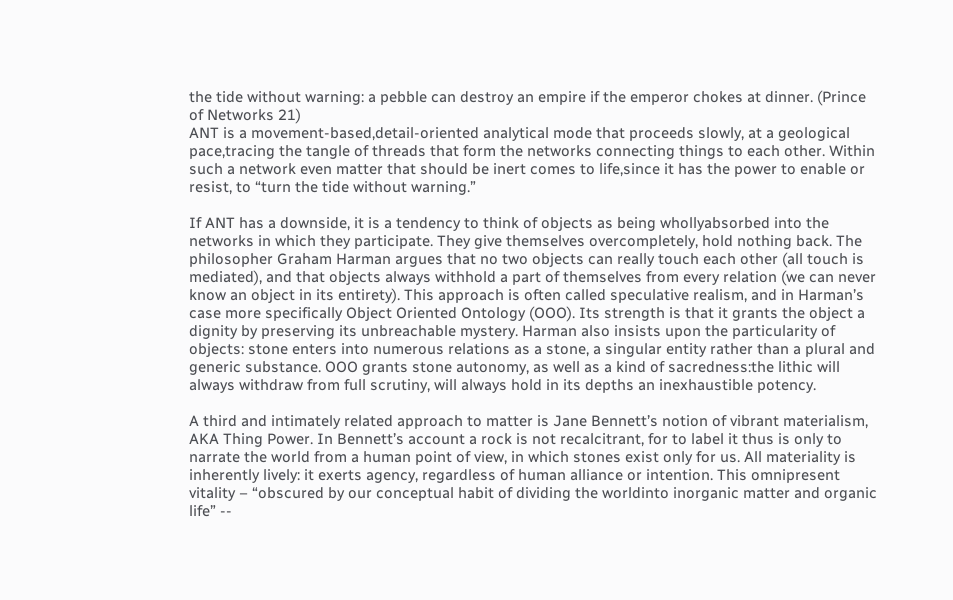the tide without warning: a pebble can destroy an empire if the emperor chokes at dinner. (Prince of Networks 21)
ANT is a movement-based,detail-oriented analytical mode that proceeds slowly, at a geological pace,tracing the tangle of threads that form the networks connecting things to each other. Within such a network even matter that should be inert comes to life,since it has the power to enable or resist, to “turn the tide without warning.”

If ANT has a downside, it is a tendency to think of objects as being whollyabsorbed into the networks in which they participate. They give themselves overcompletely, hold nothing back. The philosopher Graham Harman argues that no two objects can really touch each other (all touch is mediated), and that objects always withhold a part of themselves from every relation (we can never know an object in its entirety). This approach is often called speculative realism, and in Harman’s case more specifically Object Oriented Ontology (OOO). Its strength is that it grants the object a dignity by preserving its unbreachable mystery. Harman also insists upon the particularity of objects: stone enters into numerous relations as a stone, a singular entity rather than a plural and generic substance. OOO grants stone autonomy, as well as a kind of sacredness:the lithic will always withdraw from full scrutiny, will always hold in its depths an inexhaustible potency.

A third and intimately related approach to matter is Jane Bennett’s notion of vibrant materialism, AKA Thing Power. In Bennett’s account a rock is not recalcitrant, for to label it thus is only to narrate the world from a human point of view, in which stones exist only for us. All materiality is inherently lively: it exerts agency, regardless of human alliance or intention. This omnipresent vitality – “obscured by our conceptual habit of dividing the worldinto inorganic matter and organic life” --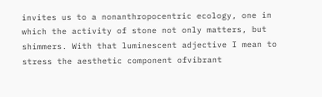invites us to a nonanthropocentric ecology, one in which the activity of stone not only matters, but shimmers. With that luminescent adjective I mean to stress the aesthetic component ofvibrant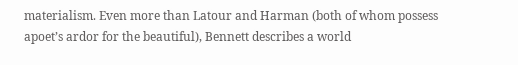materialism. Even more than Latour and Harman (both of whom possess apoet’s ardor for the beautiful), Bennett describes a world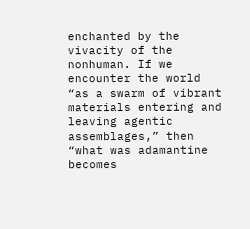enchanted by the vivacity of the nonhuman. If we encounter the world “as a swarm of vibrant materials entering and leaving agentic assemblages,” then “what was adamantine becomes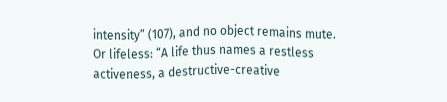intensity” (107), and no object remains mute. Or lifeless: “A life thus names a restless activeness, a destructive-creative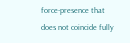force-presence that does not coincide fully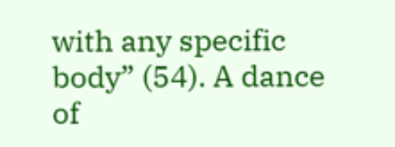with any specific body” (54). A dance of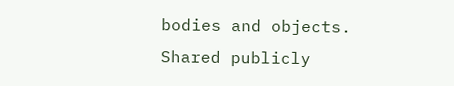bodies and objects.
Shared publicly